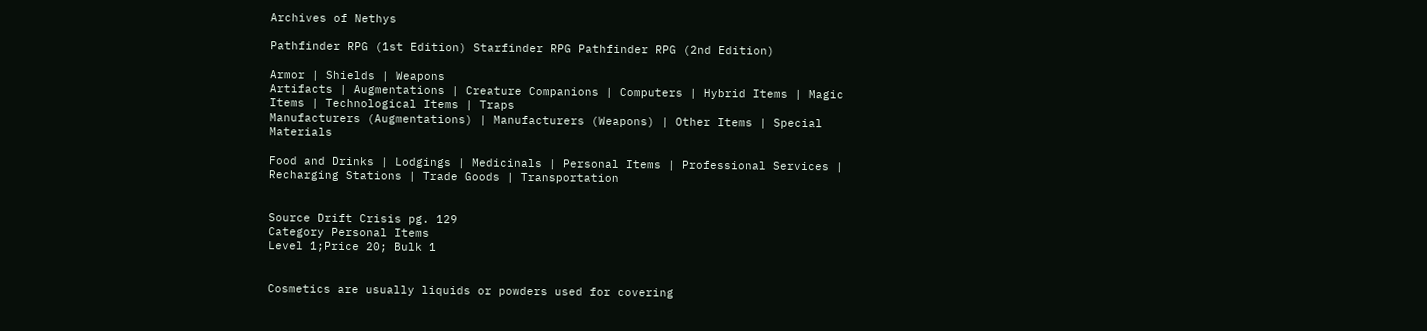Archives of Nethys

Pathfinder RPG (1st Edition) Starfinder RPG Pathfinder RPG (2nd Edition)

Armor | Shields | Weapons
Artifacts | Augmentations | Creature Companions | Computers | Hybrid Items | Magic Items | Technological Items | Traps
Manufacturers (Augmentations) | Manufacturers (Weapons) | Other Items | Special Materials

Food and Drinks | Lodgings | Medicinals | Personal Items | Professional Services | Recharging Stations | Trade Goods | Transportation


Source Drift Crisis pg. 129
Category Personal Items
Level 1;Price 20; Bulk 1


Cosmetics are usually liquids or powders used for covering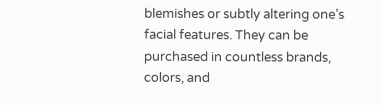blemishes or subtly altering one’s facial features. They can be purchased in countless brands, colors, and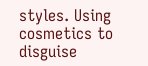styles. Using cosmetics to disguise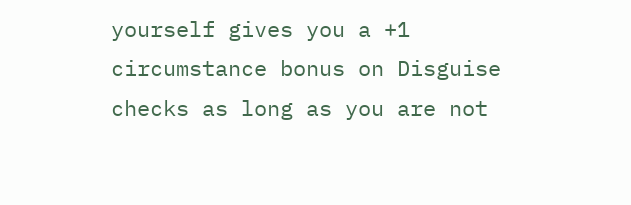yourself gives you a +1 circumstance bonus on Disguise checks as long as you are not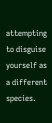attempting to disguise yourself as a different species.